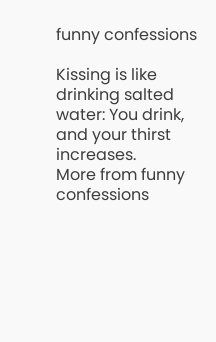funny confessions

Kissing is like drinking salted water: You drink, and your thirst increases.
More from funny confessions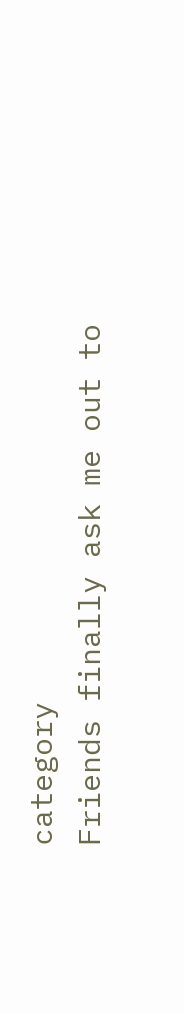category
Friends finally ask me out to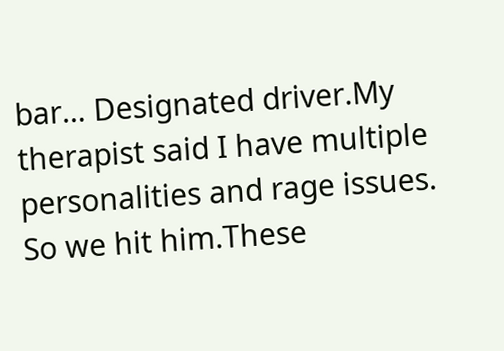bar… Designated driver.My therapist said I have multiple personalities and rage issues. So we hit him.These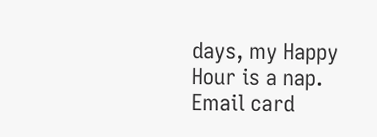days, my Happy Hour is a nap.
Email card